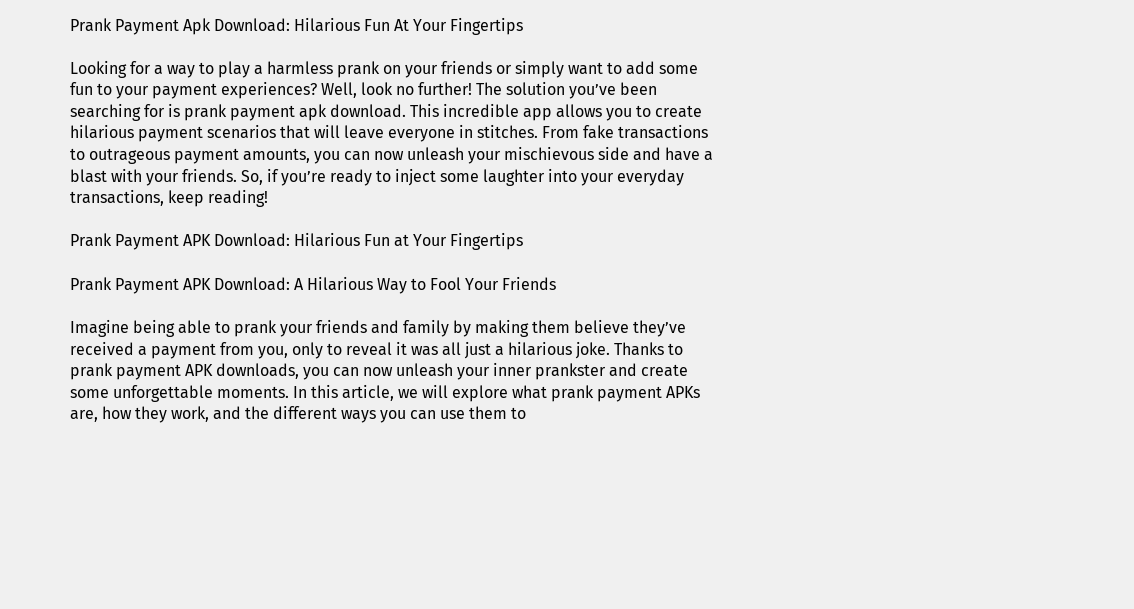Prank Payment Apk Download: Hilarious Fun At Your Fingertips

Looking for a way to play a harmless prank on your friends or simply want to add some fun to your payment experiences? Well, look no further! The solution you’ve been searching for is prank payment apk download. This incredible app allows you to create hilarious payment scenarios that will leave everyone in stitches. From fake transactions to outrageous payment amounts, you can now unleash your mischievous side and have a blast with your friends. So, if you’re ready to inject some laughter into your everyday transactions, keep reading!

Prank Payment APK Download: Hilarious Fun at Your Fingertips

Prank Payment APK Download: A Hilarious Way to Fool Your Friends

Imagine being able to prank your friends and family by making them believe they’ve received a payment from you, only to reveal it was all just a hilarious joke. Thanks to prank payment APK downloads, you can now unleash your inner prankster and create some unforgettable moments. In this article, we will explore what prank payment APKs are, how they work, and the different ways you can use them to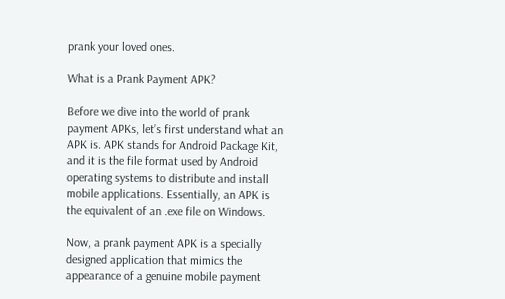prank your loved ones.

What is a Prank Payment APK?

Before we dive into the world of prank payment APKs, let’s first understand what an APK is. APK stands for Android Package Kit, and it is the file format used by Android operating systems to distribute and install mobile applications. Essentially, an APK is the equivalent of an .exe file on Windows.

Now, a prank payment APK is a specially designed application that mimics the appearance of a genuine mobile payment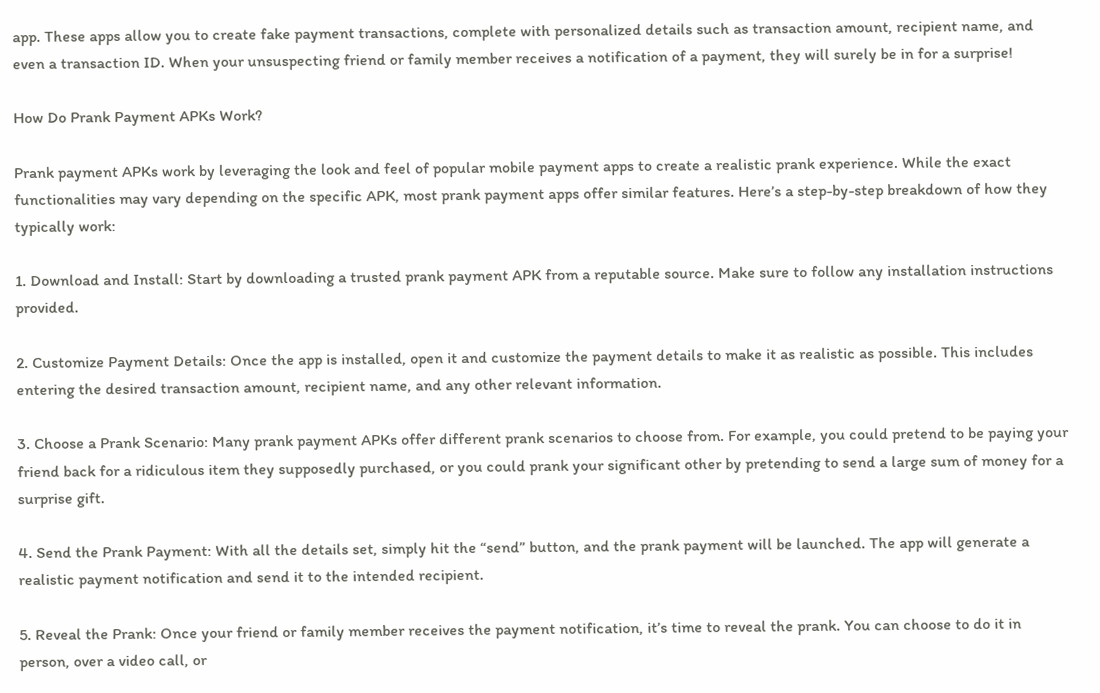app. These apps allow you to create fake payment transactions, complete with personalized details such as transaction amount, recipient name, and even a transaction ID. When your unsuspecting friend or family member receives a notification of a payment, they will surely be in for a surprise!

How Do Prank Payment APKs Work?

Prank payment APKs work by leveraging the look and feel of popular mobile payment apps to create a realistic prank experience. While the exact functionalities may vary depending on the specific APK, most prank payment apps offer similar features. Here’s a step-by-step breakdown of how they typically work:

1. Download and Install: Start by downloading a trusted prank payment APK from a reputable source. Make sure to follow any installation instructions provided.

2. Customize Payment Details: Once the app is installed, open it and customize the payment details to make it as realistic as possible. This includes entering the desired transaction amount, recipient name, and any other relevant information.

3. Choose a Prank Scenario: Many prank payment APKs offer different prank scenarios to choose from. For example, you could pretend to be paying your friend back for a ridiculous item they supposedly purchased, or you could prank your significant other by pretending to send a large sum of money for a surprise gift.

4. Send the Prank Payment: With all the details set, simply hit the “send” button, and the prank payment will be launched. The app will generate a realistic payment notification and send it to the intended recipient.

5. Reveal the Prank: Once your friend or family member receives the payment notification, it’s time to reveal the prank. You can choose to do it in person, over a video call, or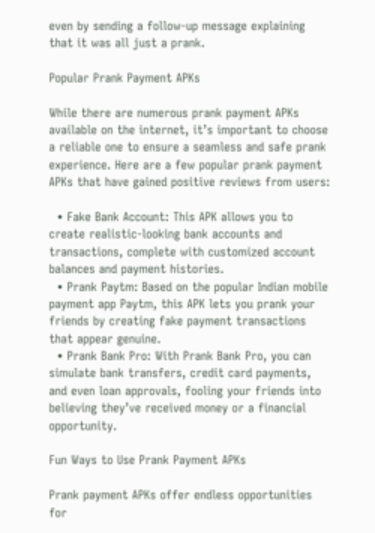even by sending a follow-up message explaining that it was all just a prank.

Popular Prank Payment APKs

While there are numerous prank payment APKs available on the internet, it’s important to choose a reliable one to ensure a seamless and safe prank experience. Here are a few popular prank payment APKs that have gained positive reviews from users:

  • Fake Bank Account: This APK allows you to create realistic-looking bank accounts and transactions, complete with customized account balances and payment histories.
  • Prank Paytm: Based on the popular Indian mobile payment app Paytm, this APK lets you prank your friends by creating fake payment transactions that appear genuine.
  • Prank Bank Pro: With Prank Bank Pro, you can simulate bank transfers, credit card payments, and even loan approvals, fooling your friends into believing they’ve received money or a financial opportunity.

Fun Ways to Use Prank Payment APKs

Prank payment APKs offer endless opportunities for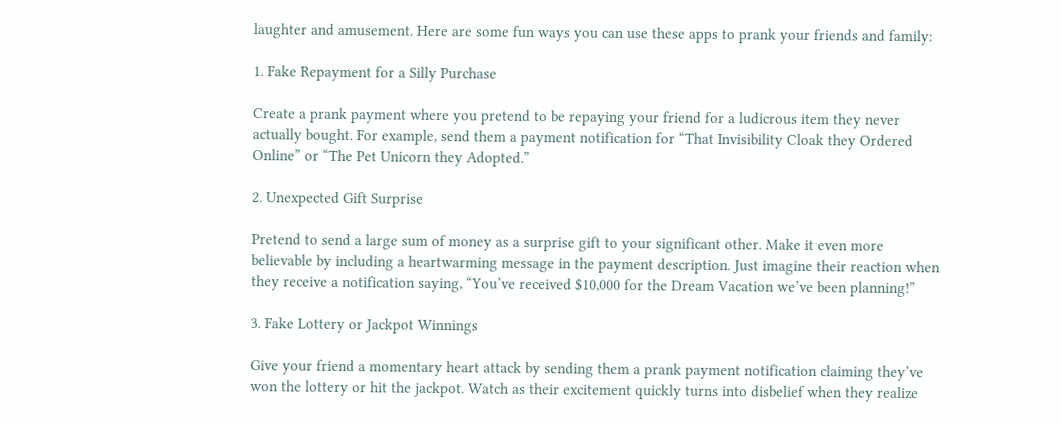laughter and amusement. Here are some fun ways you can use these apps to prank your friends and family:

1. Fake Repayment for a Silly Purchase

Create a prank payment where you pretend to be repaying your friend for a ludicrous item they never actually bought. For example, send them a payment notification for “That Invisibility Cloak they Ordered Online” or “The Pet Unicorn they Adopted.”

2. Unexpected Gift Surprise

Pretend to send a large sum of money as a surprise gift to your significant other. Make it even more believable by including a heartwarming message in the payment description. Just imagine their reaction when they receive a notification saying, “You’ve received $10,000 for the Dream Vacation we’ve been planning!”

3. Fake Lottery or Jackpot Winnings

Give your friend a momentary heart attack by sending them a prank payment notification claiming they’ve won the lottery or hit the jackpot. Watch as their excitement quickly turns into disbelief when they realize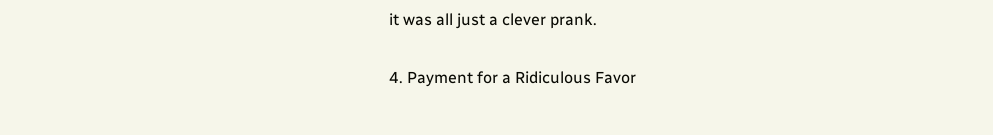it was all just a clever prank.

4. Payment for a Ridiculous Favor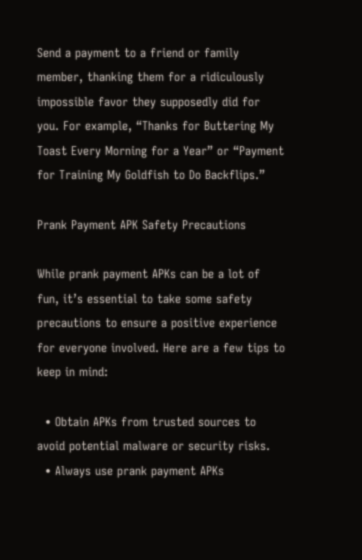Send a payment to a friend or family member, thanking them for a ridiculously impossible favor they supposedly did for you. For example, “Thanks for Buttering My Toast Every Morning for a Year” or “Payment for Training My Goldfish to Do Backflips.”

Prank Payment APK Safety Precautions

While prank payment APKs can be a lot of fun, it’s essential to take some safety precautions to ensure a positive experience for everyone involved. Here are a few tips to keep in mind:

  • Obtain APKs from trusted sources to avoid potential malware or security risks.
  • Always use prank payment APKs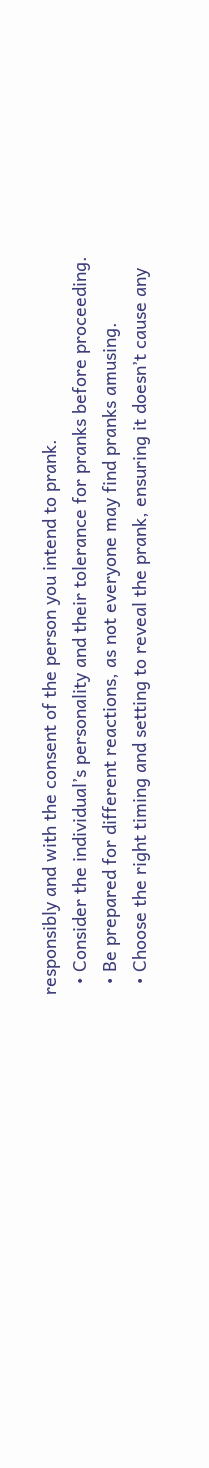responsibly and with the consent of the person you intend to prank.
  • Consider the individual’s personality and their tolerance for pranks before proceeding.
  • Be prepared for different reactions, as not everyone may find pranks amusing.
  • Choose the right timing and setting to reveal the prank, ensuring it doesn’t cause any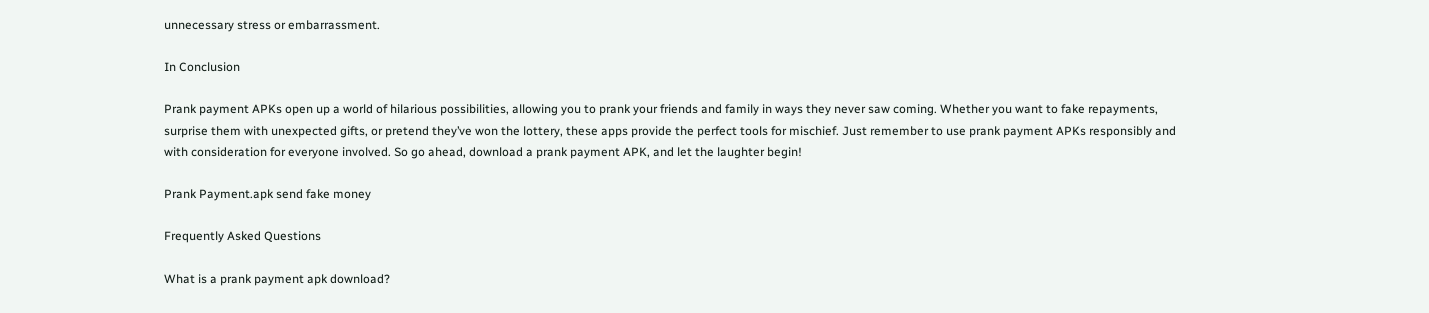unnecessary stress or embarrassment.

In Conclusion

Prank payment APKs open up a world of hilarious possibilities, allowing you to prank your friends and family in ways they never saw coming. Whether you want to fake repayments, surprise them with unexpected gifts, or pretend they’ve won the lottery, these apps provide the perfect tools for mischief. Just remember to use prank payment APKs responsibly and with consideration for everyone involved. So go ahead, download a prank payment APK, and let the laughter begin!

Prank Payment.apk send fake money

Frequently Asked Questions

What is a prank payment apk download?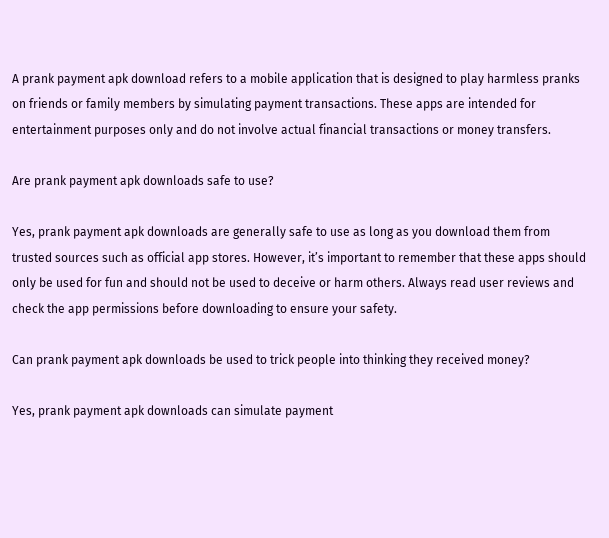A prank payment apk download refers to a mobile application that is designed to play harmless pranks on friends or family members by simulating payment transactions. These apps are intended for entertainment purposes only and do not involve actual financial transactions or money transfers.

Are prank payment apk downloads safe to use?

Yes, prank payment apk downloads are generally safe to use as long as you download them from trusted sources such as official app stores. However, it’s important to remember that these apps should only be used for fun and should not be used to deceive or harm others. Always read user reviews and check the app permissions before downloading to ensure your safety.

Can prank payment apk downloads be used to trick people into thinking they received money?

Yes, prank payment apk downloads can simulate payment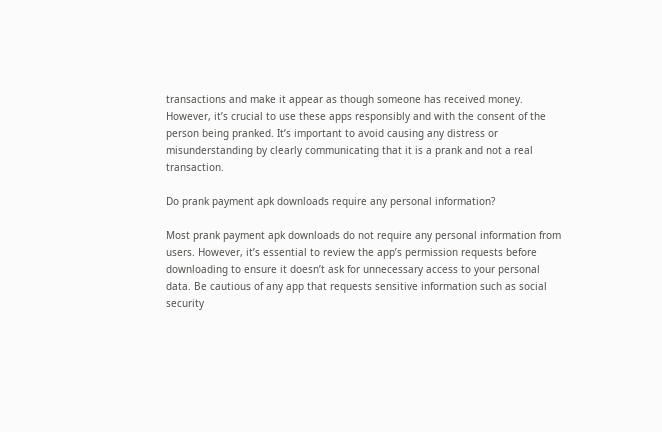transactions and make it appear as though someone has received money. However, it’s crucial to use these apps responsibly and with the consent of the person being pranked. It’s important to avoid causing any distress or misunderstanding by clearly communicating that it is a prank and not a real transaction.

Do prank payment apk downloads require any personal information?

Most prank payment apk downloads do not require any personal information from users. However, it’s essential to review the app’s permission requests before downloading to ensure it doesn’t ask for unnecessary access to your personal data. Be cautious of any app that requests sensitive information such as social security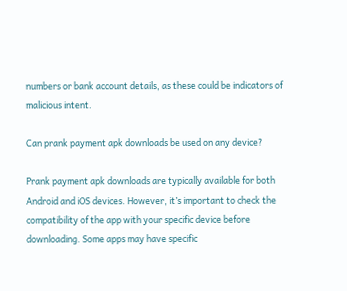numbers or bank account details, as these could be indicators of malicious intent.

Can prank payment apk downloads be used on any device?

Prank payment apk downloads are typically available for both Android and iOS devices. However, it’s important to check the compatibility of the app with your specific device before downloading. Some apps may have specific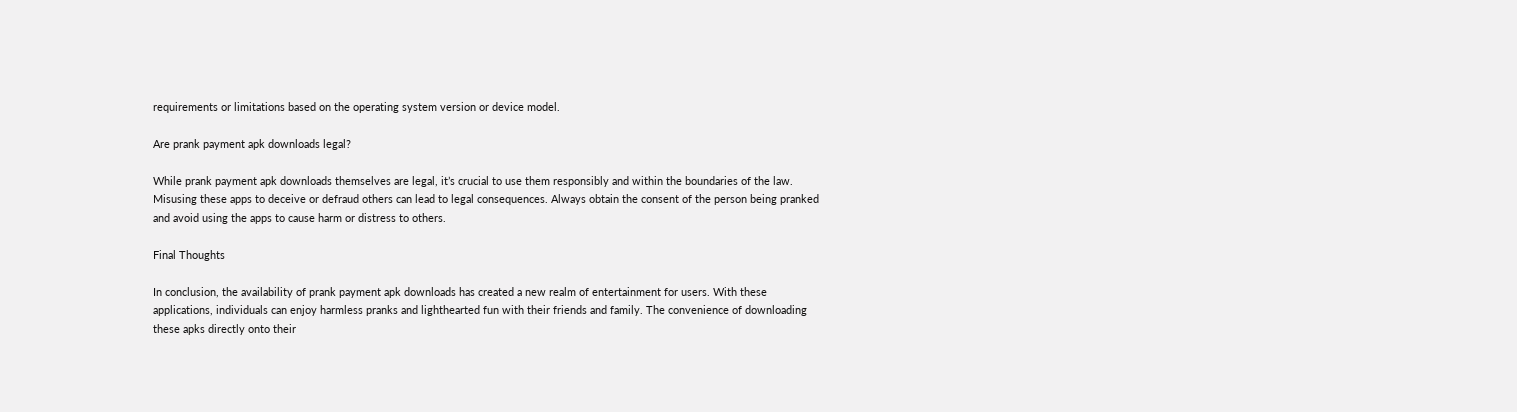requirements or limitations based on the operating system version or device model.

Are prank payment apk downloads legal?

While prank payment apk downloads themselves are legal, it’s crucial to use them responsibly and within the boundaries of the law. Misusing these apps to deceive or defraud others can lead to legal consequences. Always obtain the consent of the person being pranked and avoid using the apps to cause harm or distress to others.

Final Thoughts

In conclusion, the availability of prank payment apk downloads has created a new realm of entertainment for users. With these applications, individuals can enjoy harmless pranks and lighthearted fun with their friends and family. The convenience of downloading these apks directly onto their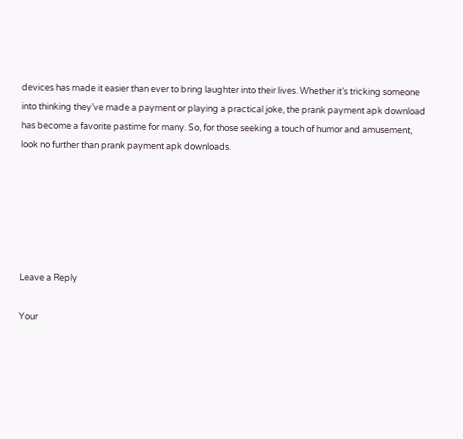devices has made it easier than ever to bring laughter into their lives. Whether it’s tricking someone into thinking they’ve made a payment or playing a practical joke, the prank payment apk download has become a favorite pastime for many. So, for those seeking a touch of humor and amusement, look no further than prank payment apk downloads.






Leave a Reply

Your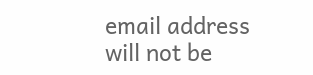email address will not be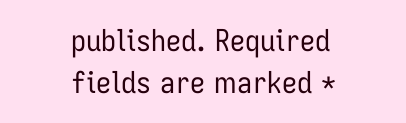published. Required fields are marked *